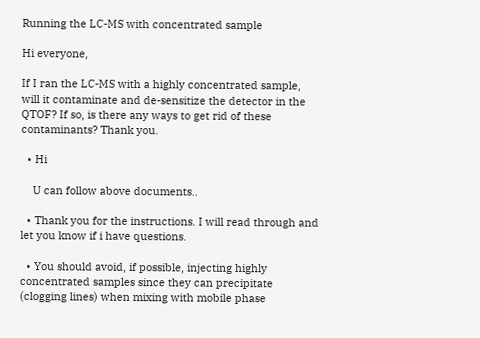Running the LC-MS with concentrated sample

Hi everyone,

If I ran the LC-MS with a highly concentrated sample, will it contaminate and de-sensitize the detector in the QTOF? If so, is there any ways to get rid of these contaminants? Thank you.

  • Hi

    U can follow above documents..

  • Thank you for the instructions. I will read through and let you know if i have questions.

  • You should avoid, if possible, injecting highly concentrated samples since they can precipitate (clogging lines) when mixing with mobile phase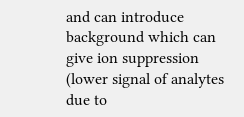and can introduce background which can give ion suppression (lower signal of analytes due to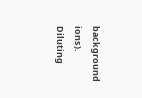background ions).  Diluting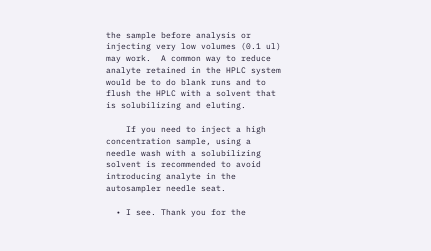the sample before analysis or injecting very low volumes (0.1 ul) may work.  A common way to reduce analyte retained in the HPLC system would be to do blank runs and to flush the HPLC with a solvent that is solubilizing and eluting.

    If you need to inject a high concentration sample, using a needle wash with a solubilizing solvent is recommended to avoid introducing analyte in the autosampler needle seat.

  • I see. Thank you for the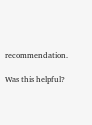recommendation.

Was this helpful?